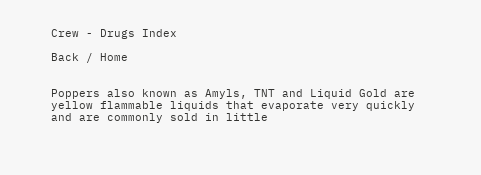Crew - Drugs Index

Back / Home


Poppers also known as Amyls, TNT and Liquid Gold are yellow flammable liquids that evaporate very quickly and are commonly sold in little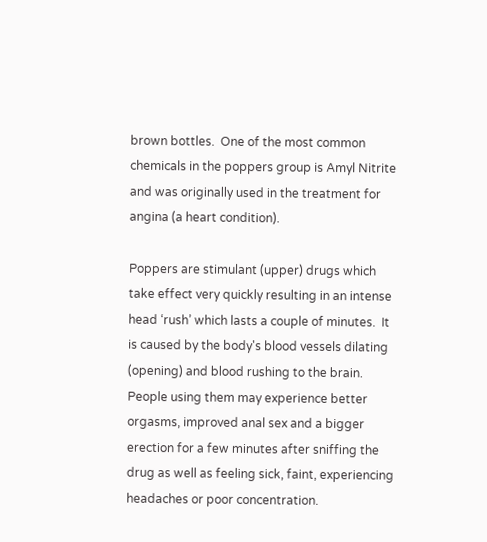brown bottles.  One of the most common chemicals in the poppers group is Amyl Nitrite and was originally used in the treatment for angina (a heart condition).

Poppers are stimulant (upper) drugs which take effect very quickly resulting in an intense head ‘rush’ which lasts a couple of minutes.  It is caused by the body's blood vessels dilating (opening) and blood rushing to the brain.  People using them may experience better orgasms, improved anal sex and a bigger erection for a few minutes after sniffing the drug as well as feeling sick, faint, experiencing headaches or poor concentration.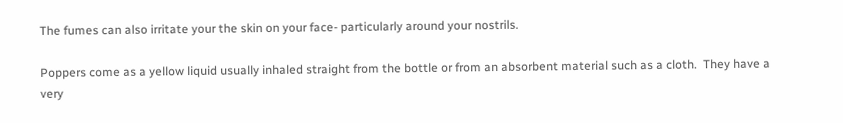The fumes can also irritate your the skin on your face- particularly around your nostrils.

Poppers come as a yellow liquid usually inhaled straight from the bottle or from an absorbent material such as a cloth.  They have a very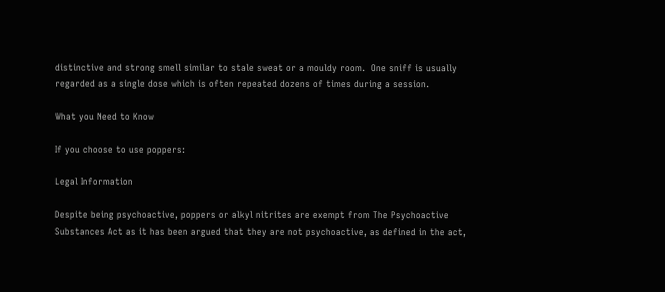distinctive and strong smell similar to stale sweat or a mouldy room.  One sniff is usually regarded as a single dose which is often repeated dozens of times during a session.

What you Need to Know

If you choose to use poppers:

Legal Information

Despite being psychoactive, poppers or alkyl nitrites are exempt from The Psychoactive Substances Act as it has been argued that they are not psychoactive, as defined in the act,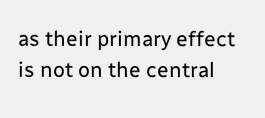as their primary effect is not on the central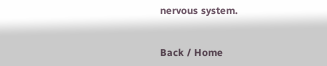nervous system.


Back / Home